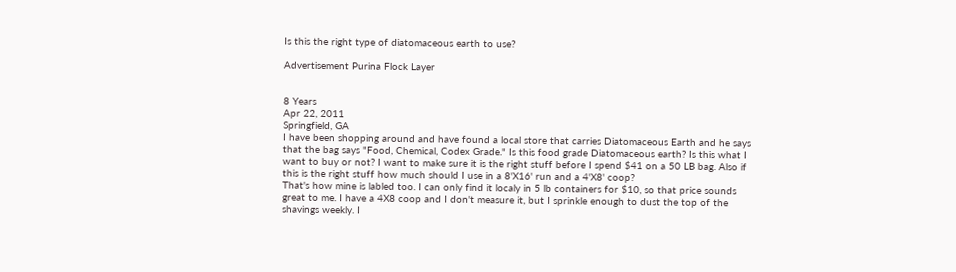Is this the right type of diatomaceous earth to use?

Advertisement Purina Flock Layer


8 Years
Apr 22, 2011
Springfield, GA
I have been shopping around and have found a local store that carries Diatomaceous Earth and he says that the bag says "Food, Chemical, Codex Grade." Is this food grade Diatomaceous earth? Is this what I want to buy or not? I want to make sure it is the right stuff before I spend $41 on a 50 LB bag. Also if this is the right stuff how much should I use in a 8'X16' run and a 4'X8' coop?
That's how mine is labled too. I can only find it localy in 5 lb containers for $10, so that price sounds great to me. I have a 4X8 coop and I don't measure it, but I sprinkle enough to dust the top of the shavings weekly. I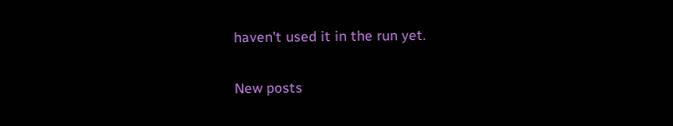haven't used it in the run yet.

New posts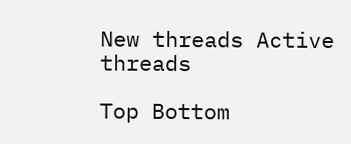New threads Active threads

Top Bottom